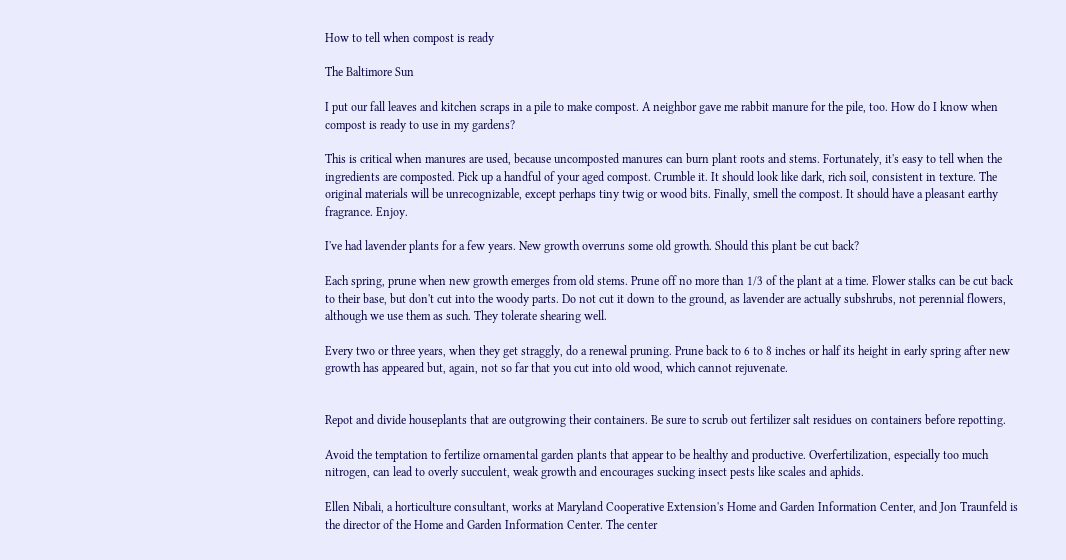How to tell when compost is ready

The Baltimore Sun

I put our fall leaves and kitchen scraps in a pile to make compost. A neighbor gave me rabbit manure for the pile, too. How do I know when compost is ready to use in my gardens?

This is critical when manures are used, because uncomposted manures can burn plant roots and stems. Fortunately, it's easy to tell when the ingredients are composted. Pick up a handful of your aged compost. Crumble it. It should look like dark, rich soil, consistent in texture. The original materials will be unrecognizable, except perhaps tiny twig or wood bits. Finally, smell the compost. It should have a pleasant earthy fragrance. Enjoy.

I've had lavender plants for a few years. New growth overruns some old growth. Should this plant be cut back?

Each spring, prune when new growth emerges from old stems. Prune off no more than 1/3 of the plant at a time. Flower stalks can be cut back to their base, but don't cut into the woody parts. Do not cut it down to the ground, as lavender are actually subshrubs, not perennial flowers, although we use them as such. They tolerate shearing well.

Every two or three years, when they get straggly, do a renewal pruning. Prune back to 6 to 8 inches or half its height in early spring after new growth has appeared but, again, not so far that you cut into old wood, which cannot rejuvenate.


Repot and divide houseplants that are outgrowing their containers. Be sure to scrub out fertilizer salt residues on containers before repotting.

Avoid the temptation to fertilize ornamental garden plants that appear to be healthy and productive. Overfertilization, especially too much nitrogen, can lead to overly succulent, weak growth and encourages sucking insect pests like scales and aphids.

Ellen Nibali, a horticulture consultant, works at Maryland Cooperative Extension's Home and Garden Information Center, and Jon Traunfeld is the director of the Home and Garden Information Center. The center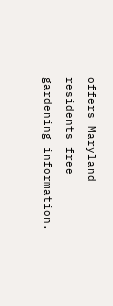offers Maryland residents free gardening information.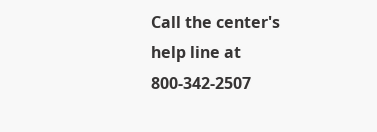Call the center's help line at 800-342-2507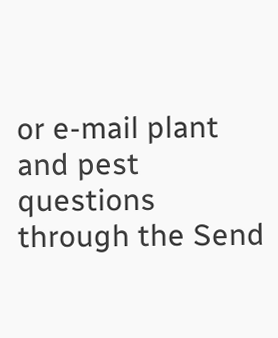or e-mail plant and pest questions through the Send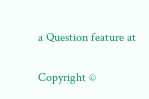a Question feature at

Copyright ©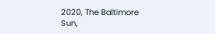2020, The Baltimore Sun,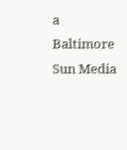a Baltimore Sun Media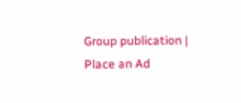Group publication | Place an Ad